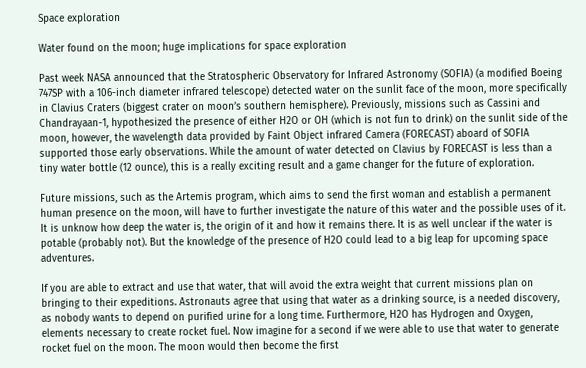Space exploration

Water found on the moon; huge implications for space exploration

Past week NASA announced that the Stratospheric Observatory for Infrared Astronomy (SOFIA) (a modified Boeing 747SP with a 106-inch diameter infrared telescope) detected water on the sunlit face of the moon, more specifically in Clavius Craters (biggest crater on moon’s southern hemisphere). Previously, missions such as Cassini and Chandrayaan-1, hypothesized the presence of either H2O or OH (which is not fun to drink) on the sunlit side of the moon, however, the wavelength data provided by Faint Object infrared Camera (FORECAST) aboard of SOFIA supported those early observations. While the amount of water detected on Clavius by FORECAST is less than a tiny water bottle (12 ounce), this is a really exciting result and a game changer for the future of exploration.

Future missions, such as the Artemis program, which aims to send the first woman and establish a permanent human presence on the moon, will have to further investigate the nature of this water and the possible uses of it. It is unknow how deep the water is, the origin of it and how it remains there. It is as well unclear if the water is potable (probably not). But the knowledge of the presence of H2O could lead to a big leap for upcoming space adventures.

If you are able to extract and use that water, that will avoid the extra weight that current missions plan on bringing to their expeditions. Astronauts agree that using that water as a drinking source, is a needed discovery, as nobody wants to depend on purified urine for a long time. Furthermore, H2O has Hydrogen and Oxygen, elements necessary to create rocket fuel. Now imagine for a second if we were able to use that water to generate rocket fuel on the moon. The moon would then become the first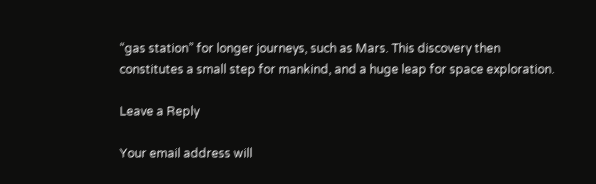“gas station” for longer journeys, such as Mars. This discovery then constitutes a small step for mankind, and a huge leap for space exploration.

Leave a Reply

Your email address will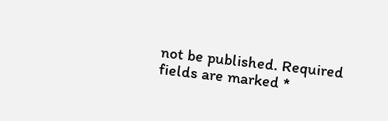not be published. Required fields are marked *